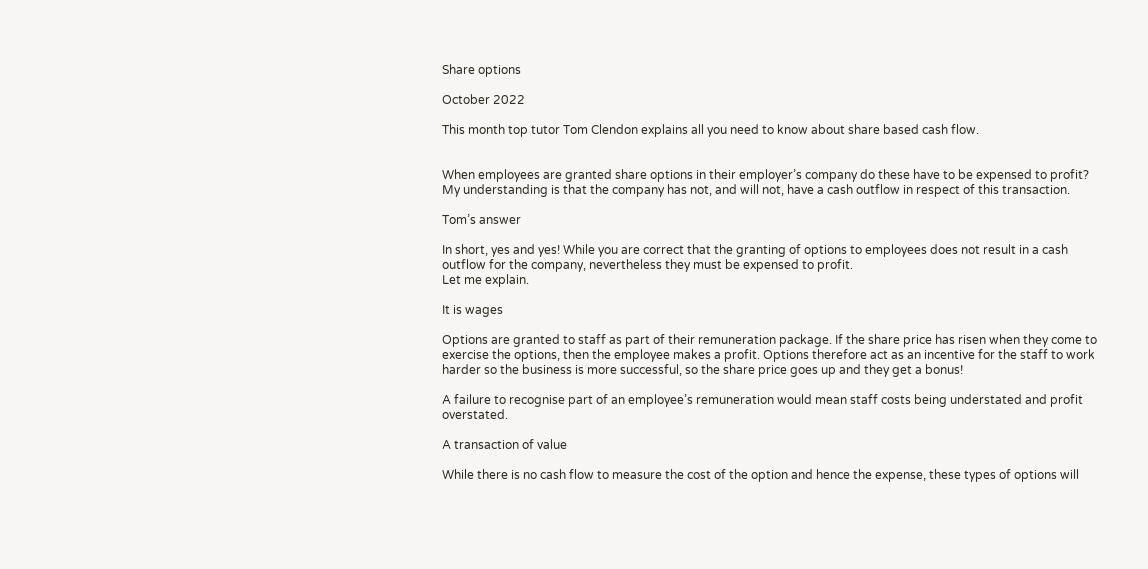Share options

October 2022

This month top tutor Tom Clendon explains all you need to know about share based cash flow.


When employees are granted share options in their employer’s company do these have to be expensed to profit? My understanding is that the company has not, and will not, have a cash outflow in respect of this transaction.

Tom’s answer

In short, yes and yes! While you are correct that the granting of options to employees does not result in a cash outflow for the company, nevertheless they must be expensed to profit.
Let me explain.

It is wages

Options are granted to staff as part of their remuneration package. If the share price has risen when they come to exercise the options, then the employee makes a profit. Options therefore act as an incentive for the staff to work harder so the business is more successful, so the share price goes up and they get a bonus!

A failure to recognise part of an employee’s remuneration would mean staff costs being understated and profit overstated.

A transaction of value

While there is no cash flow to measure the cost of the option and hence the expense, these types of options will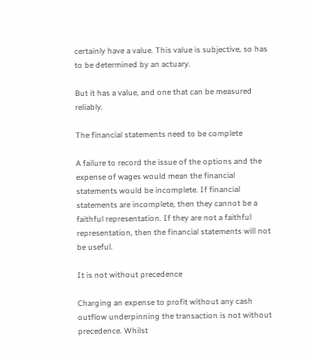certainly have a value. This value is subjective, so has to be determined by an actuary.

But it has a value, and one that can be measured reliably.

The financial statements need to be complete

A failure to record the issue of the options and the expense of wages would mean the financial statements would be incomplete. If financial statements are incomplete, then they cannot be a faithful representation. If they are not a faithful representation, then the financial statements will not be useful.

It is not without precedence

Charging an expense to profit without any cash outflow underpinning the transaction is not without precedence. Whilst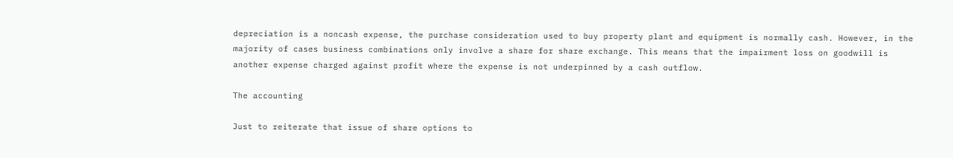depreciation is a noncash expense, the purchase consideration used to buy property plant and equipment is normally cash. However, in the majority of cases business combinations only involve a share for share exchange. This means that the impairment loss on goodwill is another expense charged against profit where the expense is not underpinned by a cash outflow.

The accounting

Just to reiterate that issue of share options to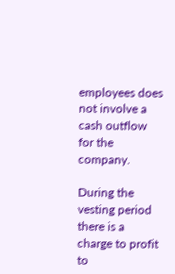employees does not involve a cash outflow for the company.

During the vesting period there is a charge to profit to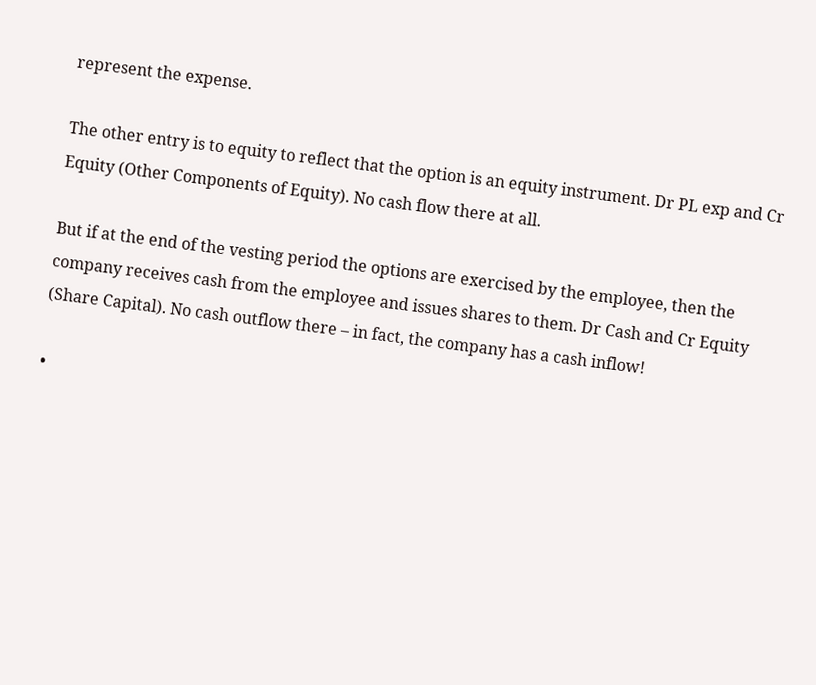represent the expense.

The other entry is to equity to reflect that the option is an equity instrument. Dr PL exp and Cr Equity (Other Components of Equity). No cash flow there at all.

But if at the end of the vesting period the options are exercised by the employee, then the company receives cash from the employee and issues shares to them. Dr Cash and Cr Equity (Share Capital). No cash outflow there – in fact, the company has a cash inflow!

•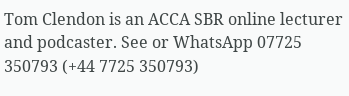Tom Clendon is an ACCA SBR online lecturer and podcaster. See or WhatsApp 07725 350793 (+44 7725 350793)